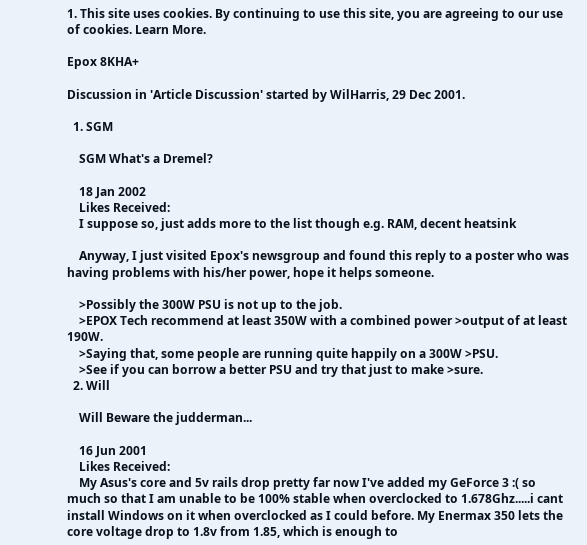1. This site uses cookies. By continuing to use this site, you are agreeing to our use of cookies. Learn More.

Epox 8KHA+

Discussion in 'Article Discussion' started by WilHarris, 29 Dec 2001.

  1. SGM

    SGM What's a Dremel?

    18 Jan 2002
    Likes Received:
    I suppose so, just adds more to the list though e.g. RAM, decent heatsink

    Anyway, I just visited Epox's newsgroup and found this reply to a poster who was having problems with his/her power, hope it helps someone.

    >Possibly the 300W PSU is not up to the job.
    >EPOX Tech recommend at least 350W with a combined power >output of at least 190W.
    >Saying that, some people are running quite happily on a 300W >PSU.
    >See if you can borrow a better PSU and try that just to make >sure.
  2. Will

    Will Beware the judderman...

    16 Jun 2001
    Likes Received:
    My Asus's core and 5v rails drop pretty far now I've added my GeForce 3 :( so much so that I am unable to be 100% stable when overclocked to 1.678Ghz.....i cant install Windows on it when overclocked as I could before. My Enermax 350 lets the core voltage drop to 1.8v from 1.85, which is enough to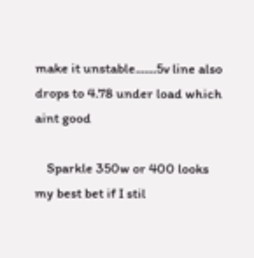make it unstable.......5v line also drops to 4.78 under load which aint good

    Sparkle 350w or 400 looks my best bet if I stil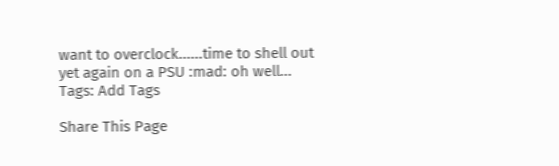want to overclock......time to shell out yet again on a PSU :mad: oh well...
Tags: Add Tags

Share This Page